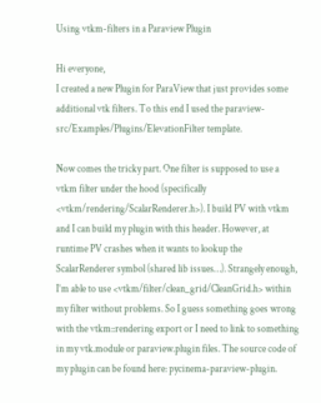Using vtkm-filters in a Paraview Plugin

Hi everyone,
I created a new Plugin for ParaView that just provides some additional vtk filters. To this end I used the paraview-src/Examples/Plugins/ElevationFilter template.

Now comes the tricky part. One filter is supposed to use a vtkm filter under the hood (specifically <vtkm/rendering/ScalarRenderer.h>). I build PV with vtkm and I can build my plugin with this header. However, at runtime PV crashes when it wants to lookup the ScalarRenderer symbol (shared lib issues…). Strangely enough, I’m able to use <vtkm/filter/clean_grid/CleanGrid.h> within my filter without problems. So I guess something goes wrong with the vtkm::rendering export or I need to link to something in my vtk.module or paraview.plugin files. The source code of my plugin can be found here: pycinema-paraview-plugin.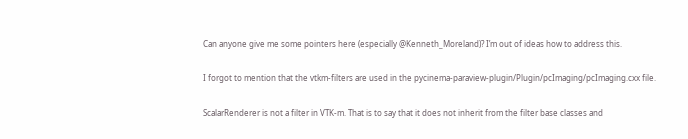Can anyone give me some pointers here (especially @Kenneth_Moreland)? I’m out of ideas how to address this.

I forgot to mention that the vtkm-filters are used in the pycinema-paraview-plugin/Plugin/pcImaging/pcImaging.cxx file.

ScalarRenderer is not a filter in VTK-m. That is to say that it does not inherit from the filter base classes and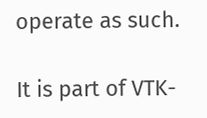operate as such.

It is part of VTK-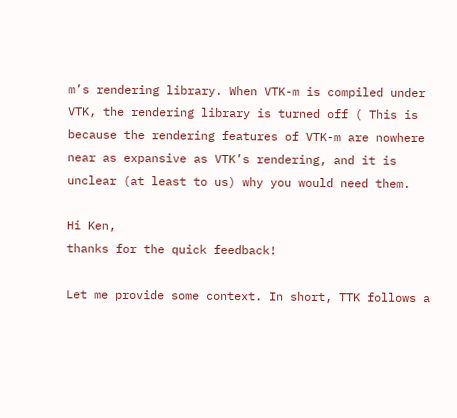m’s rendering library. When VTK-m is compiled under VTK, the rendering library is turned off ( This is because the rendering features of VTK-m are nowhere near as expansive as VTK’s rendering, and it is unclear (at least to us) why you would need them.

Hi Ken,
thanks for the quick feedback!

Let me provide some context. In short, TTK follows a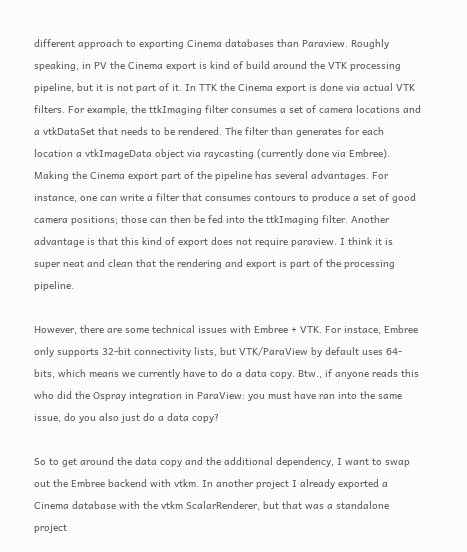different approach to exporting Cinema databases than Paraview. Roughly speaking, in PV the Cinema export is kind of build around the VTK processing pipeline, but it is not part of it. In TTK the Cinema export is done via actual VTK filters. For example, the ttkImaging filter consumes a set of camera locations and a vtkDataSet that needs to be rendered. The filter than generates for each location a vtkImageData object via raycasting (currently done via Embree). Making the Cinema export part of the pipeline has several advantages. For instance, one can write a filter that consumes contours to produce a set of good camera positions; those can then be fed into the ttkImaging filter. Another advantage is that this kind of export does not require paraview. I think it is super neat and clean that the rendering and export is part of the processing pipeline.

However, there are some technical issues with Embree + VTK. For instace, Embree only supports 32-bit connectivity lists, but VTK/ParaView by default uses 64-bits, which means we currently have to do a data copy. Btw., if anyone reads this who did the Ospray integration in ParaView: you must have ran into the same issue, do you also just do a data copy?

So to get around the data copy and the additional dependency, I want to swap out the Embree backend with vtkm. In another project I already exported a Cinema database with the vtkm ScalarRenderer, but that was a standalone project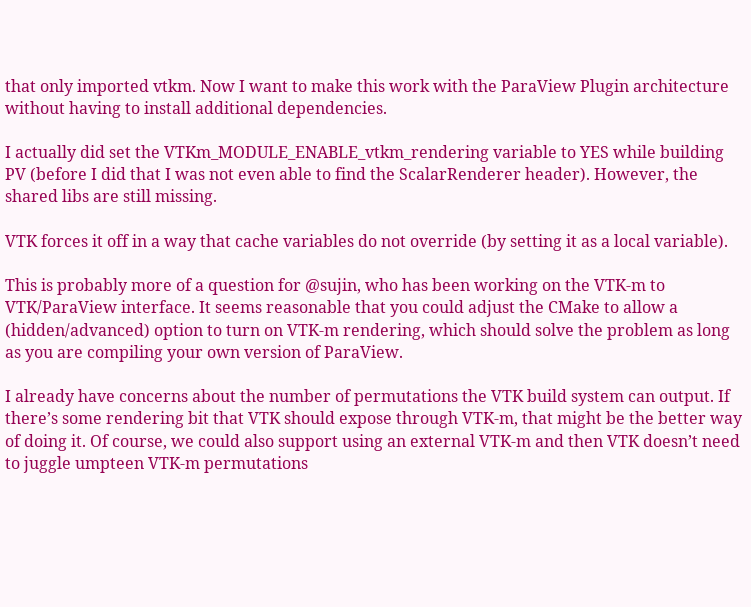that only imported vtkm. Now I want to make this work with the ParaView Plugin architecture without having to install additional dependencies.

I actually did set the VTKm_MODULE_ENABLE_vtkm_rendering variable to YES while building PV (before I did that I was not even able to find the ScalarRenderer header). However, the shared libs are still missing.

VTK forces it off in a way that cache variables do not override (by setting it as a local variable).

This is probably more of a question for @sujin, who has been working on the VTK-m to VTK/ParaView interface. It seems reasonable that you could adjust the CMake to allow a (hidden/advanced) option to turn on VTK-m rendering, which should solve the problem as long as you are compiling your own version of ParaView.

I already have concerns about the number of permutations the VTK build system can output. If there’s some rendering bit that VTK should expose through VTK-m, that might be the better way of doing it. Of course, we could also support using an external VTK-m and then VTK doesn’t need to juggle umpteen VTK-m permutations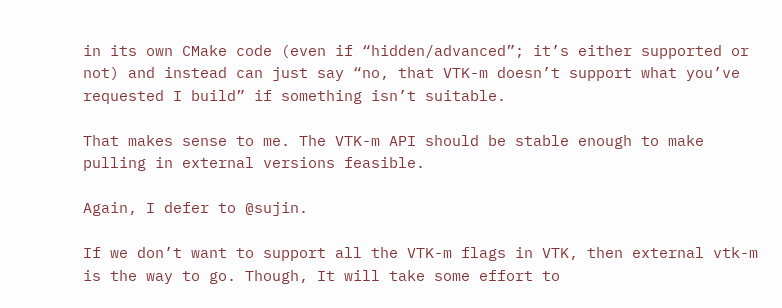in its own CMake code (even if “hidden/advanced”; it’s either supported or not) and instead can just say “no, that VTK-m doesn’t support what you’ve requested I build” if something isn’t suitable.

That makes sense to me. The VTK-m API should be stable enough to make pulling in external versions feasible.

Again, I defer to @sujin.

If we don’t want to support all the VTK-m flags in VTK, then external vtk-m is the way to go. Though, It will take some effort to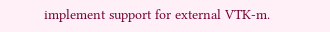implement support for external VTK-m.